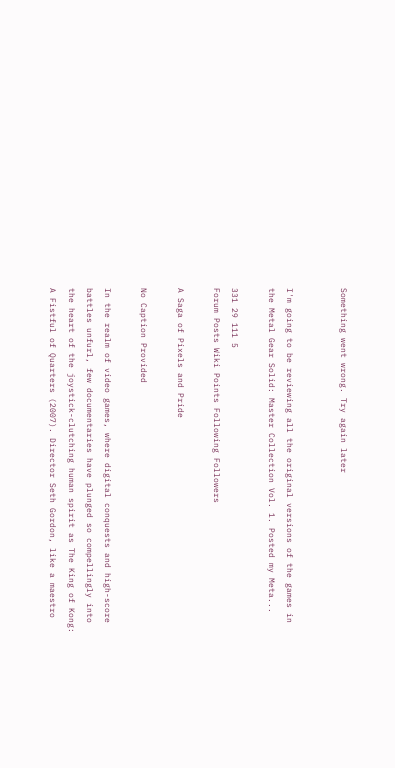Something went wrong. Try again later


I'm going to be reviewing all the original versions of the games in the Metal Gear Solid: Master Collection Vol. 1. Posted my Meta...

331 29 111 5
Forum Posts Wiki Points Following Followers

A Saga of Pixels and Pride

No Caption Provided

In the realm of video games, where digital conquests and high-score battles unfurl, few documentaries have plunged so compellingly into the heart of the joystick-clutching human spirit as The King of Kong: A Fistful of Quarters (2007). Director Seth Gordon, like a maestro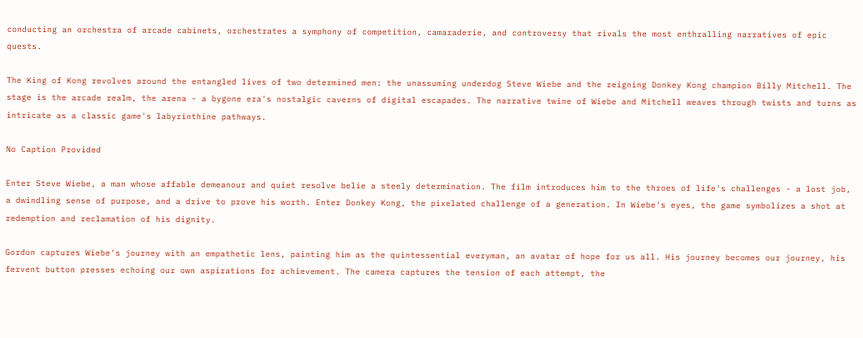conducting an orchestra of arcade cabinets, orchestrates a symphony of competition, camaraderie, and controversy that rivals the most enthralling narratives of epic quests.

The King of Kong revolves around the entangled lives of two determined men: the unassuming underdog Steve Wiebe and the reigning Donkey Kong champion Billy Mitchell. The stage is the arcade realm, the arena - a bygone era's nostalgic caverns of digital escapades. The narrative twine of Wiebe and Mitchell weaves through twists and turns as intricate as a classic game's labyrinthine pathways.

No Caption Provided

Enter Steve Wiebe, a man whose affable demeanour and quiet resolve belie a steely determination. The film introduces him to the throes of life's challenges - a lost job, a dwindling sense of purpose, and a drive to prove his worth. Enter Donkey Kong, the pixelated challenge of a generation. In Wiebe's eyes, the game symbolizes a shot at redemption and reclamation of his dignity.

Gordon captures Wiebe's journey with an empathetic lens, painting him as the quintessential everyman, an avatar of hope for us all. His journey becomes our journey, his fervent button presses echoing our own aspirations for achievement. The camera captures the tension of each attempt, the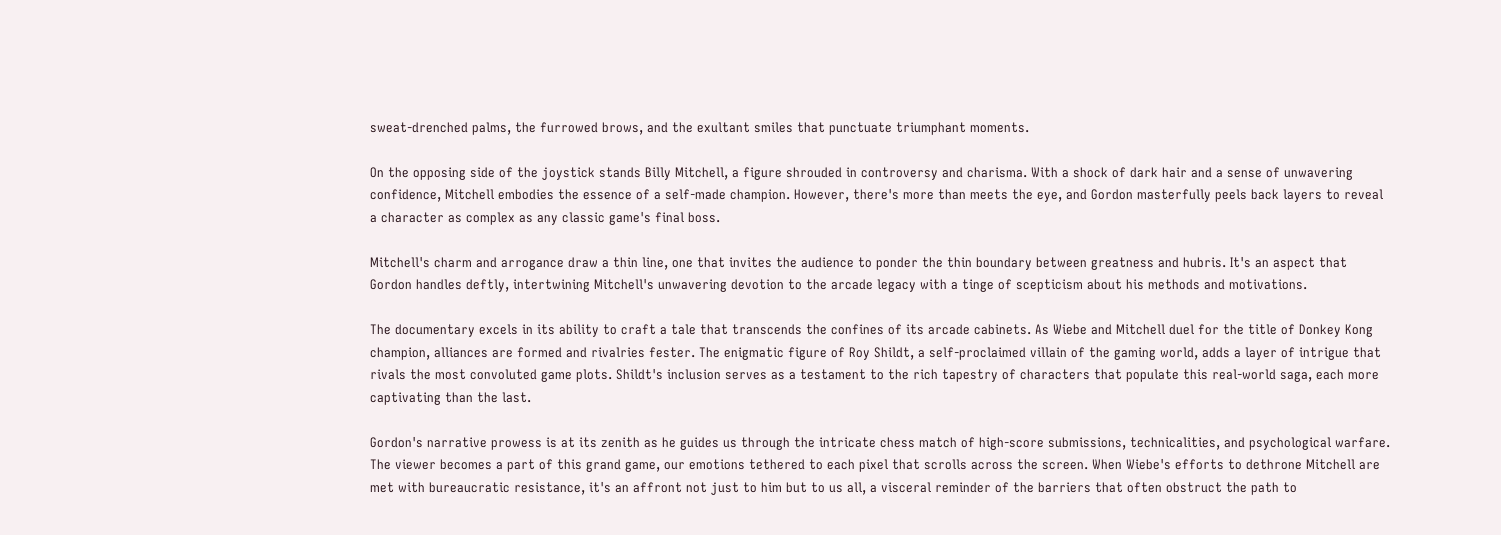sweat-drenched palms, the furrowed brows, and the exultant smiles that punctuate triumphant moments.

On the opposing side of the joystick stands Billy Mitchell, a figure shrouded in controversy and charisma. With a shock of dark hair and a sense of unwavering confidence, Mitchell embodies the essence of a self-made champion. However, there's more than meets the eye, and Gordon masterfully peels back layers to reveal a character as complex as any classic game's final boss.

Mitchell's charm and arrogance draw a thin line, one that invites the audience to ponder the thin boundary between greatness and hubris. It's an aspect that Gordon handles deftly, intertwining Mitchell's unwavering devotion to the arcade legacy with a tinge of scepticism about his methods and motivations.

The documentary excels in its ability to craft a tale that transcends the confines of its arcade cabinets. As Wiebe and Mitchell duel for the title of Donkey Kong champion, alliances are formed and rivalries fester. The enigmatic figure of Roy Shildt, a self-proclaimed villain of the gaming world, adds a layer of intrigue that rivals the most convoluted game plots. Shildt's inclusion serves as a testament to the rich tapestry of characters that populate this real-world saga, each more captivating than the last.

Gordon's narrative prowess is at its zenith as he guides us through the intricate chess match of high-score submissions, technicalities, and psychological warfare. The viewer becomes a part of this grand game, our emotions tethered to each pixel that scrolls across the screen. When Wiebe's efforts to dethrone Mitchell are met with bureaucratic resistance, it's an affront not just to him but to us all, a visceral reminder of the barriers that often obstruct the path to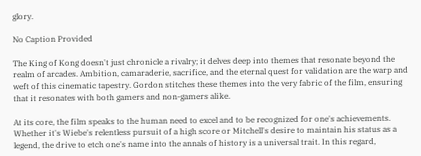glory.

No Caption Provided

The King of Kong doesn't just chronicle a rivalry; it delves deep into themes that resonate beyond the realm of arcades. Ambition, camaraderie, sacrifice, and the eternal quest for validation are the warp and weft of this cinematic tapestry. Gordon stitches these themes into the very fabric of the film, ensuring that it resonates with both gamers and non-gamers alike.

At its core, the film speaks to the human need to excel and to be recognized for one's achievements. Whether it's Wiebe's relentless pursuit of a high score or Mitchell's desire to maintain his status as a legend, the drive to etch one's name into the annals of history is a universal trait. In this regard,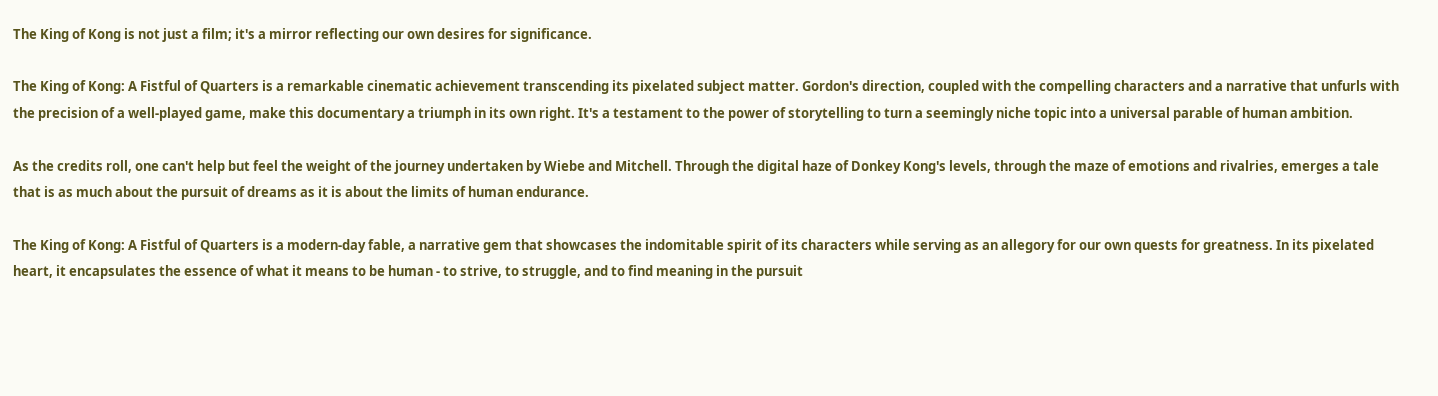The King of Kong is not just a film; it's a mirror reflecting our own desires for significance.

The King of Kong: A Fistful of Quarters is a remarkable cinematic achievement transcending its pixelated subject matter. Gordon's direction, coupled with the compelling characters and a narrative that unfurls with the precision of a well-played game, make this documentary a triumph in its own right. It's a testament to the power of storytelling to turn a seemingly niche topic into a universal parable of human ambition.

As the credits roll, one can't help but feel the weight of the journey undertaken by Wiebe and Mitchell. Through the digital haze of Donkey Kong's levels, through the maze of emotions and rivalries, emerges a tale that is as much about the pursuit of dreams as it is about the limits of human endurance.

The King of Kong: A Fistful of Quarters is a modern-day fable, a narrative gem that showcases the indomitable spirit of its characters while serving as an allegory for our own quests for greatness. In its pixelated heart, it encapsulates the essence of what it means to be human - to strive, to struggle, and to find meaning in the pursuit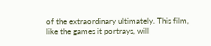of the extraordinary ultimately. This film, like the games it portrays, will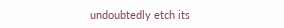undoubtedly etch its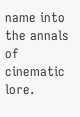name into the annals of cinematic lore.